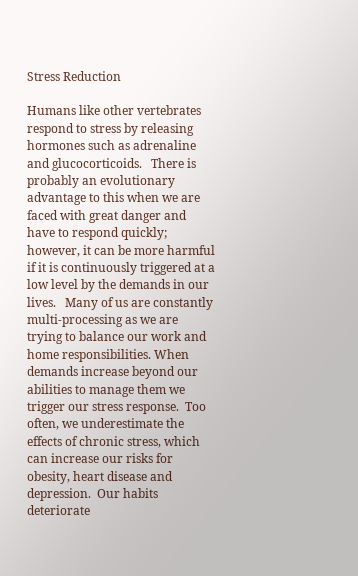Stress Reduction

Humans like other vertebrates respond to stress by releasing hormones such as adrenaline and glucocorticoids.   There is probably an evolutionary advantage to this when we are faced with great danger and have to respond quickly; however, it can be more harmful if it is continuously triggered at a low level by the demands in our lives.   Many of us are constantly multi-processing as we are trying to balance our work and home responsibilities. When demands increase beyond our abilities to manage them we trigger our stress response.  Too often, we underestimate the effects of chronic stress, which can increase our risks for obesity, heart disease and depression.  Our habits deteriorate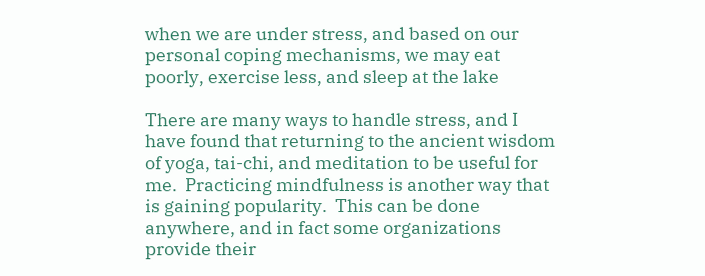when we are under stress, and based on our personal coping mechanisms, we may eat poorly, exercise less, and sleep at the lake

There are many ways to handle stress, and I have found that returning to the ancient wisdom of yoga, tai-chi, and meditation to be useful for me.  Practicing mindfulness is another way that is gaining popularity.  This can be done anywhere, and in fact some organizations provide their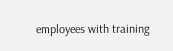employees with training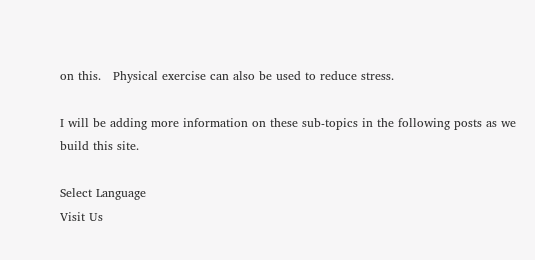on this.   Physical exercise can also be used to reduce stress.

I will be adding more information on these sub-topics in the following posts as we build this site.

Select Language
Visit Us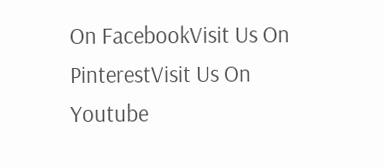On FacebookVisit Us On PinterestVisit Us On Youtube